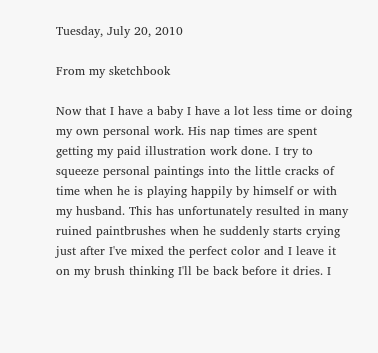Tuesday, July 20, 2010

From my sketchbook

Now that I have a baby I have a lot less time or doing my own personal work. His nap times are spent getting my paid illustration work done. I try to squeeze personal paintings into the little cracks of time when he is playing happily by himself or with my husband. This has unfortunately resulted in many ruined paintbrushes when he suddenly starts crying just after I've mixed the perfect color and I leave it on my brush thinking I'll be back before it dries. I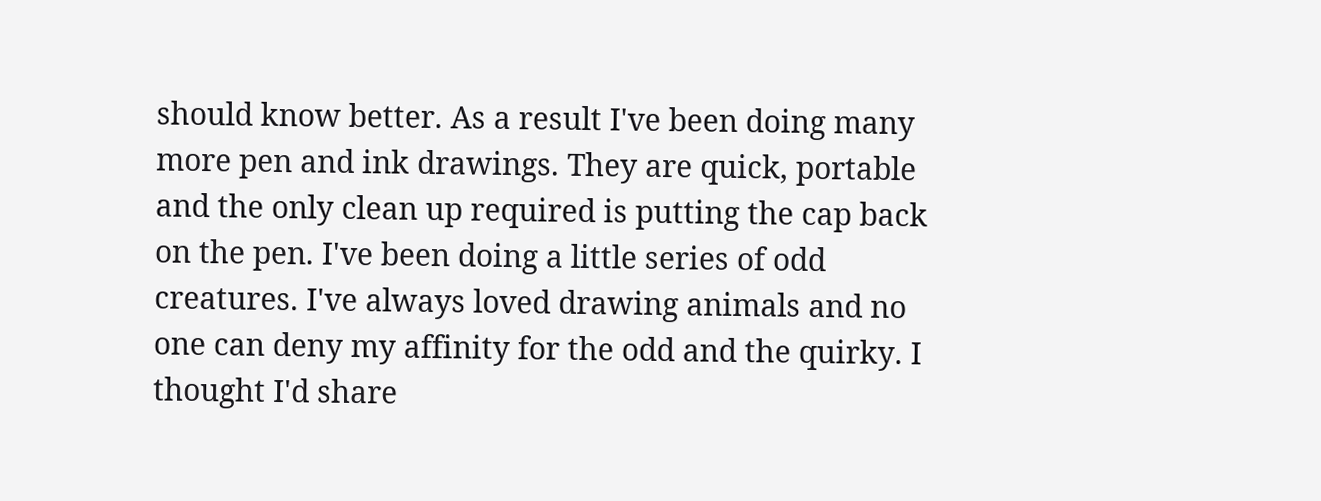should know better. As a result I've been doing many more pen and ink drawings. They are quick, portable and the only clean up required is putting the cap back on the pen. I've been doing a little series of odd creatures. I've always loved drawing animals and no one can deny my affinity for the odd and the quirky. I thought I'd share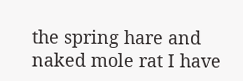the spring hare and naked mole rat I have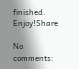finished. Enjoy!Share

No comments: